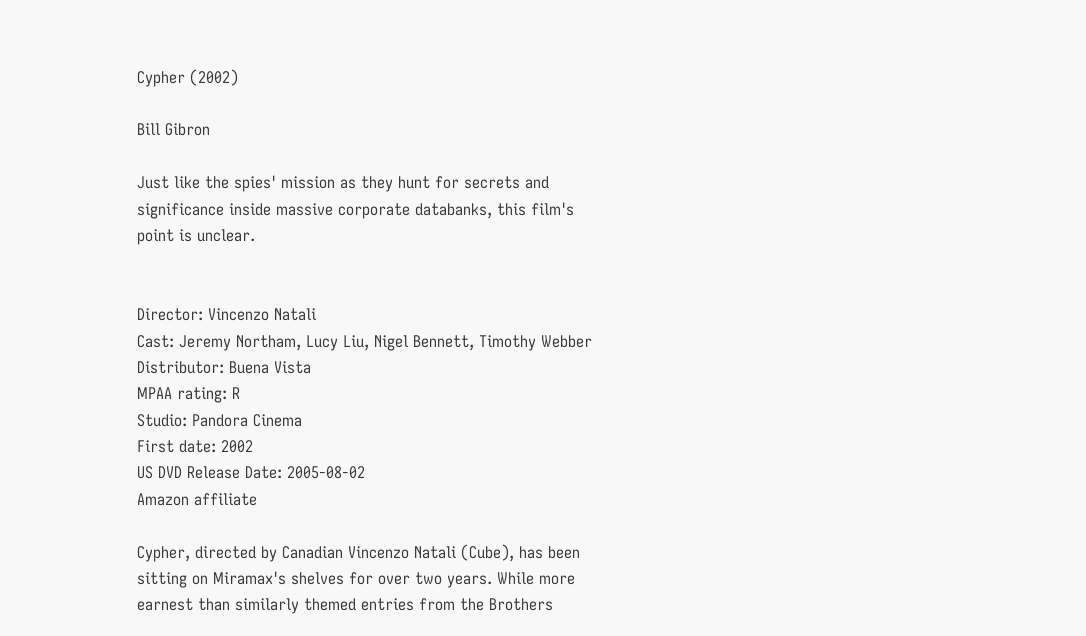Cypher (2002)

Bill Gibron

Just like the spies' mission as they hunt for secrets and significance inside massive corporate databanks, this film's point is unclear.


Director: Vincenzo Natali
Cast: Jeremy Northam, Lucy Liu, Nigel Bennett, Timothy Webber
Distributor: Buena Vista
MPAA rating: R
Studio: Pandora Cinema
First date: 2002
US DVD Release Date: 2005-08-02
Amazon affiliate

Cypher, directed by Canadian Vincenzo Natali (Cube), has been sitting on Miramax's shelves for over two years. While more earnest than similarly themed entries from the Brothers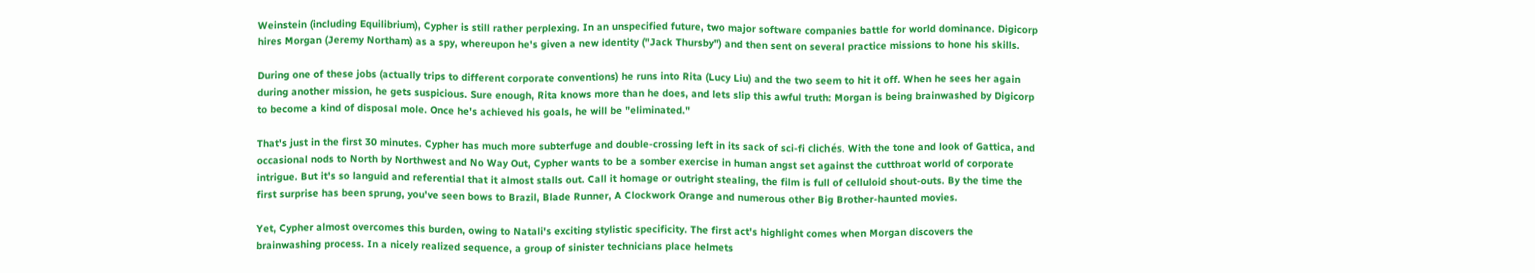Weinstein (including Equilibrium), Cypher is still rather perplexing. In an unspecified future, two major software companies battle for world dominance. Digicorp hires Morgan (Jeremy Northam) as a spy, whereupon he's given a new identity ("Jack Thursby") and then sent on several practice missions to hone his skills.

During one of these jobs (actually trips to different corporate conventions) he runs into Rita (Lucy Liu) and the two seem to hit it off. When he sees her again during another mission, he gets suspicious. Sure enough, Rita knows more than he does, and lets slip this awful truth: Morgan is being brainwashed by Digicorp to become a kind of disposal mole. Once he's achieved his goals, he will be "eliminated."

That's just in the first 30 minutes. Cypher has much more subterfuge and double-crossing left in its sack of sci-fi clichés. With the tone and look of Gattica, and occasional nods to North by Northwest and No Way Out, Cypher wants to be a somber exercise in human angst set against the cutthroat world of corporate intrigue. But it's so languid and referential that it almost stalls out. Call it homage or outright stealing, the film is full of celluloid shout-outs. By the time the first surprise has been sprung, you've seen bows to Brazil, Blade Runner, A Clockwork Orange and numerous other Big Brother-haunted movies.

Yet, Cypher almost overcomes this burden, owing to Natali's exciting stylistic specificity. The first act's highlight comes when Morgan discovers the brainwashing process. In a nicely realized sequence, a group of sinister technicians place helmets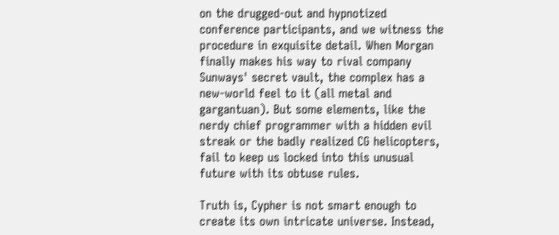on the drugged-out and hypnotized conference participants, and we witness the procedure in exquisite detail. When Morgan finally makes his way to rival company Sunways' secret vault, the complex has a new-world feel to it (all metal and gargantuan). But some elements, like the nerdy chief programmer with a hidden evil streak or the badly realized CG helicopters, fail to keep us locked into this unusual future with its obtuse rules.

Truth is, Cypher is not smart enough to create its own intricate universe. Instead,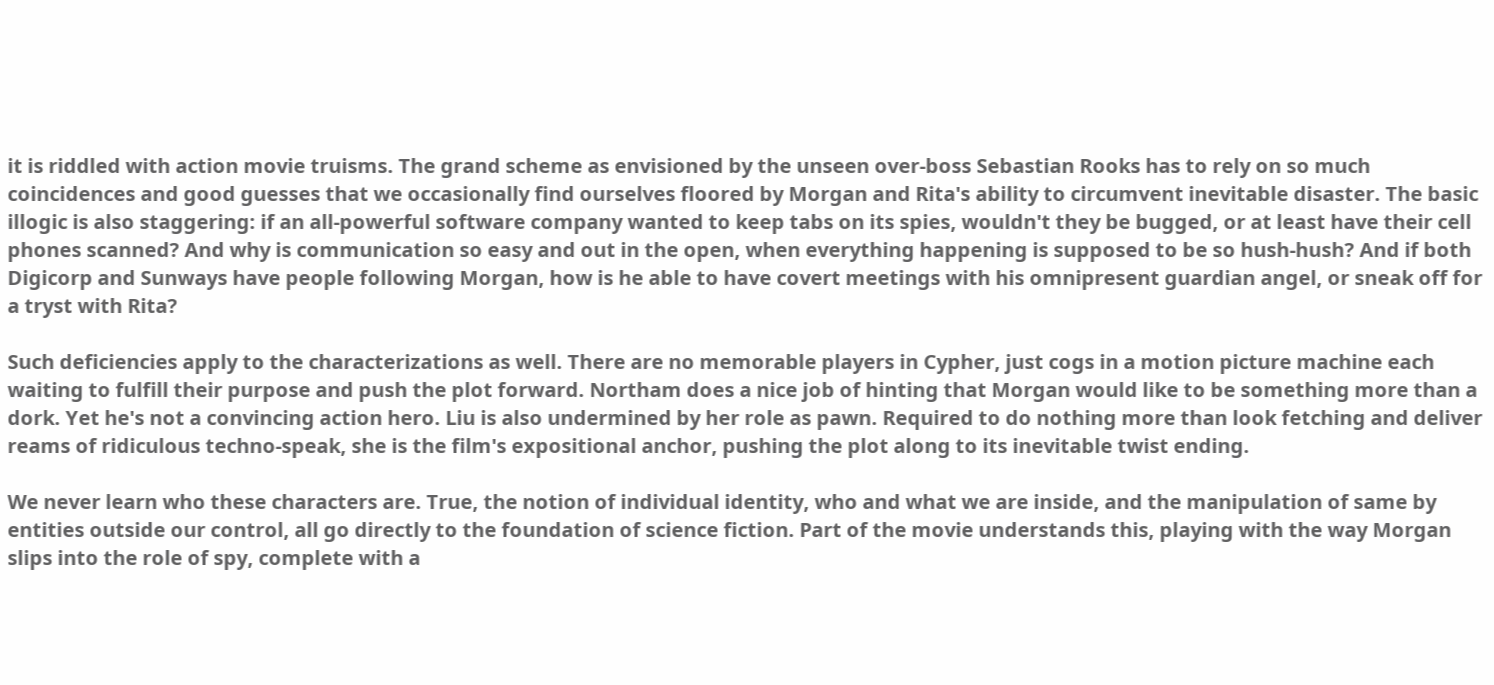it is riddled with action movie truisms. The grand scheme as envisioned by the unseen over-boss Sebastian Rooks has to rely on so much coincidences and good guesses that we occasionally find ourselves floored by Morgan and Rita's ability to circumvent inevitable disaster. The basic illogic is also staggering: if an all-powerful software company wanted to keep tabs on its spies, wouldn't they be bugged, or at least have their cell phones scanned? And why is communication so easy and out in the open, when everything happening is supposed to be so hush-hush? And if both Digicorp and Sunways have people following Morgan, how is he able to have covert meetings with his omnipresent guardian angel, or sneak off for a tryst with Rita?

Such deficiencies apply to the characterizations as well. There are no memorable players in Cypher, just cogs in a motion picture machine each waiting to fulfill their purpose and push the plot forward. Northam does a nice job of hinting that Morgan would like to be something more than a dork. Yet he's not a convincing action hero. Liu is also undermined by her role as pawn. Required to do nothing more than look fetching and deliver reams of ridiculous techno-speak, she is the film's expositional anchor, pushing the plot along to its inevitable twist ending.

We never learn who these characters are. True, the notion of individual identity, who and what we are inside, and the manipulation of same by entities outside our control, all go directly to the foundation of science fiction. Part of the movie understands this, playing with the way Morgan slips into the role of spy, complete with a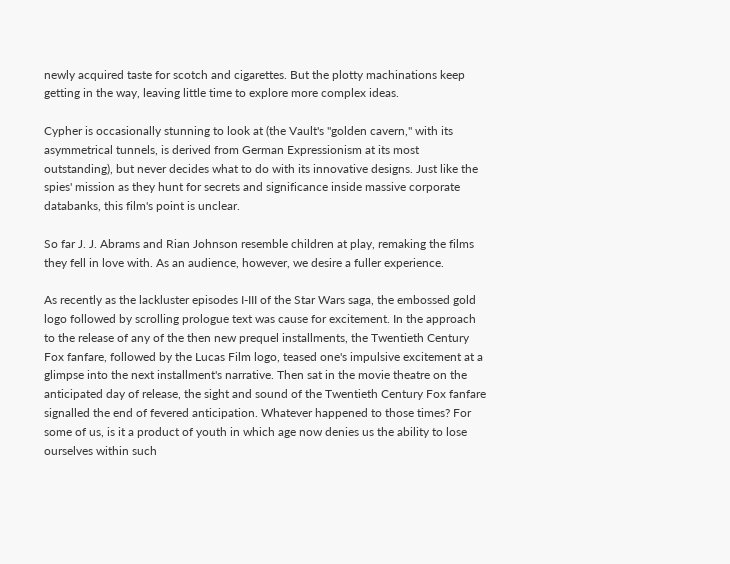newly acquired taste for scotch and cigarettes. But the plotty machinations keep getting in the way, leaving little time to explore more complex ideas.

Cypher is occasionally stunning to look at (the Vault's "golden cavern," with its asymmetrical tunnels, is derived from German Expressionism at its most outstanding), but never decides what to do with its innovative designs. Just like the spies' mission as they hunt for secrets and significance inside massive corporate databanks, this film's point is unclear.

So far J. J. Abrams and Rian Johnson resemble children at play, remaking the films they fell in love with. As an audience, however, we desire a fuller experience.

As recently as the lackluster episodes I-III of the Star Wars saga, the embossed gold logo followed by scrolling prologue text was cause for excitement. In the approach to the release of any of the then new prequel installments, the Twentieth Century Fox fanfare, followed by the Lucas Film logo, teased one's impulsive excitement at a glimpse into the next installment's narrative. Then sat in the movie theatre on the anticipated day of release, the sight and sound of the Twentieth Century Fox fanfare signalled the end of fevered anticipation. Whatever happened to those times? For some of us, is it a product of youth in which age now denies us the ability to lose ourselves within such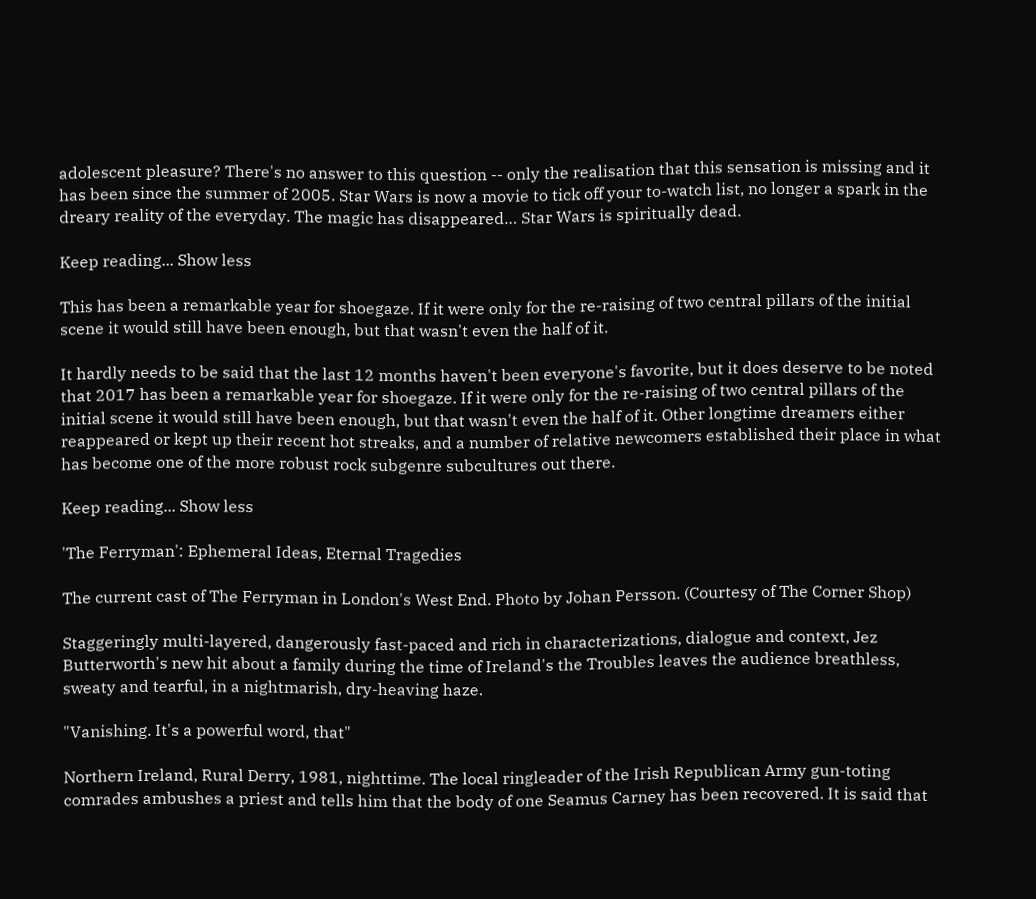adolescent pleasure? There's no answer to this question -- only the realisation that this sensation is missing and it has been since the summer of 2005. Star Wars is now a movie to tick off your to-watch list, no longer a spark in the dreary reality of the everyday. The magic has disappeared… Star Wars is spiritually dead.

Keep reading... Show less

This has been a remarkable year for shoegaze. If it were only for the re-raising of two central pillars of the initial scene it would still have been enough, but that wasn't even the half of it.

It hardly needs to be said that the last 12 months haven't been everyone's favorite, but it does deserve to be noted that 2017 has been a remarkable year for shoegaze. If it were only for the re-raising of two central pillars of the initial scene it would still have been enough, but that wasn't even the half of it. Other longtime dreamers either reappeared or kept up their recent hot streaks, and a number of relative newcomers established their place in what has become one of the more robust rock subgenre subcultures out there.

Keep reading... Show less

'The Ferryman': Ephemeral Ideas, Eternal Tragedies

The current cast of The Ferryman in London's West End. Photo by Johan Persson. (Courtesy of The Corner Shop)

Staggeringly multi-layered, dangerously fast-paced and rich in characterizations, dialogue and context, Jez Butterworth's new hit about a family during the time of Ireland's the Troubles leaves the audience breathless, sweaty and tearful, in a nightmarish, dry-heaving haze.

"Vanishing. It's a powerful word, that"

Northern Ireland, Rural Derry, 1981, nighttime. The local ringleader of the Irish Republican Army gun-toting comrades ambushes a priest and tells him that the body of one Seamus Carney has been recovered. It is said that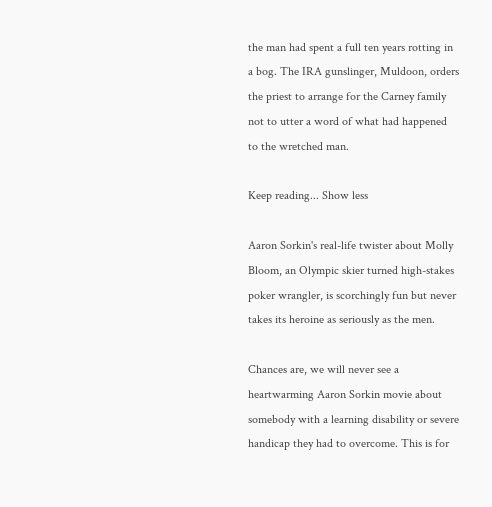the man had spent a full ten years rotting in a bog. The IRA gunslinger, Muldoon, orders the priest to arrange for the Carney family not to utter a word of what had happened to the wretched man.

Keep reading... Show less

Aaron Sorkin's real-life twister about Molly Bloom, an Olympic skier turned high-stakes poker wrangler, is scorchingly fun but never takes its heroine as seriously as the men.

Chances are, we will never see a heartwarming Aaron Sorkin movie about somebody with a learning disability or severe handicap they had to overcome. This is for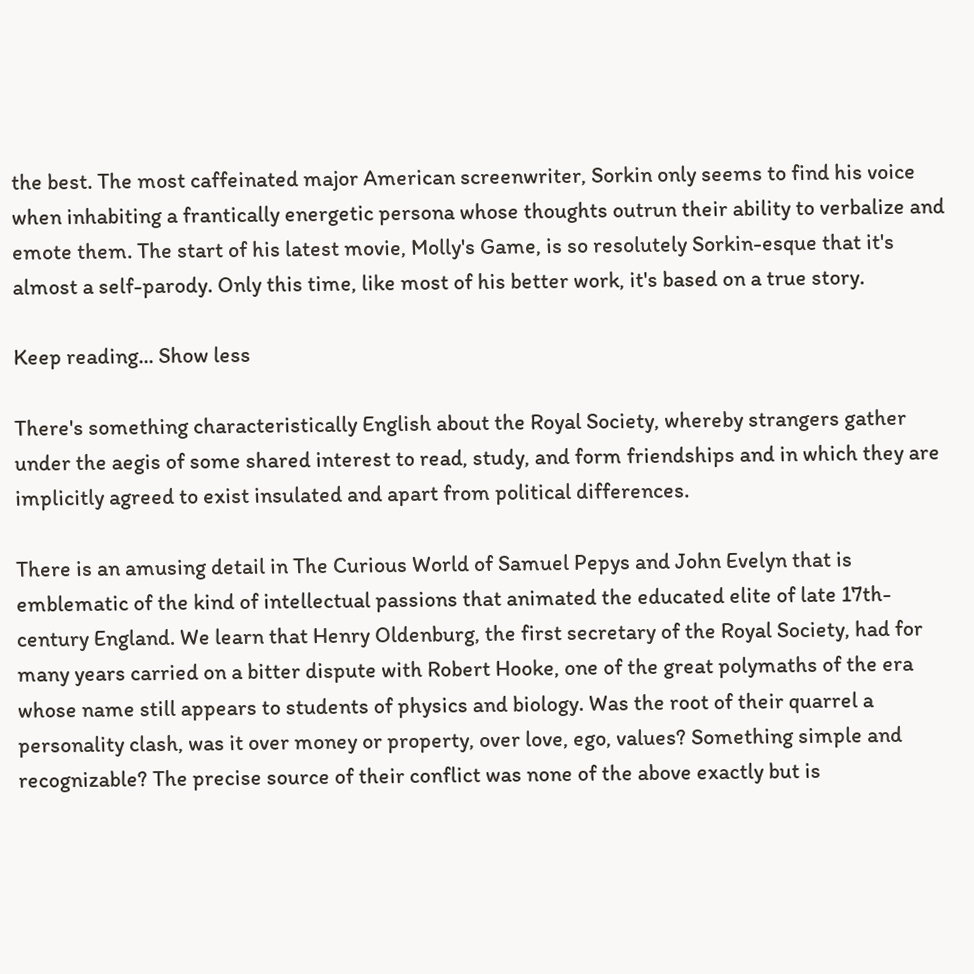the best. The most caffeinated major American screenwriter, Sorkin only seems to find his voice when inhabiting a frantically energetic persona whose thoughts outrun their ability to verbalize and emote them. The start of his latest movie, Molly's Game, is so resolutely Sorkin-esque that it's almost a self-parody. Only this time, like most of his better work, it's based on a true story.

Keep reading... Show less

There's something characteristically English about the Royal Society, whereby strangers gather under the aegis of some shared interest to read, study, and form friendships and in which they are implicitly agreed to exist insulated and apart from political differences.

There is an amusing detail in The Curious World of Samuel Pepys and John Evelyn that is emblematic of the kind of intellectual passions that animated the educated elite of late 17th-century England. We learn that Henry Oldenburg, the first secretary of the Royal Society, had for many years carried on a bitter dispute with Robert Hooke, one of the great polymaths of the era whose name still appears to students of physics and biology. Was the root of their quarrel a personality clash, was it over money or property, over love, ego, values? Something simple and recognizable? The precise source of their conflict was none of the above exactly but is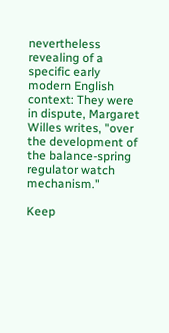nevertheless revealing of a specific early modern English context: They were in dispute, Margaret Willes writes, "over the development of the balance-spring regulator watch mechanism."

Keep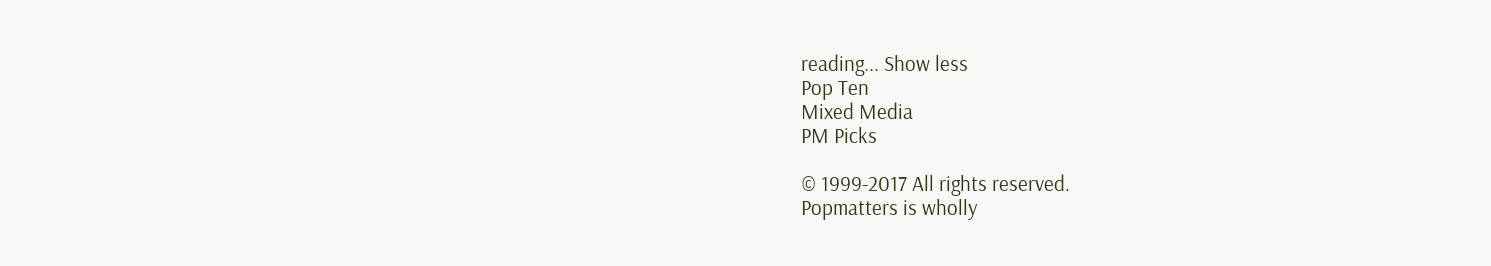reading... Show less
Pop Ten
Mixed Media
PM Picks

© 1999-2017 All rights reserved.
Popmatters is wholly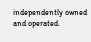independently owned and operated.